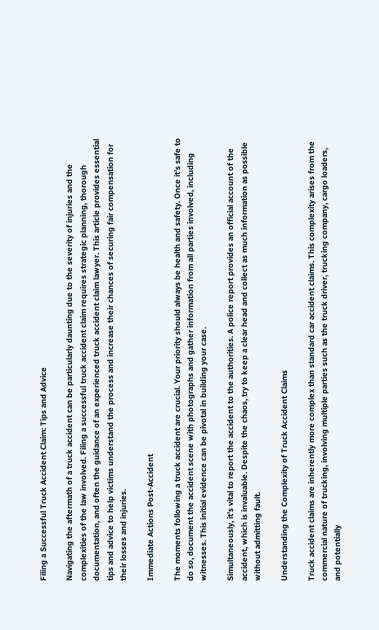Filing a Successful Truck Accident Claim: Tips and Advice

Navigating the aftermath of a truck accident can be particularly daunting due to the severity of injuries and the complexities of the law involved. Filing a successful truck accident claim requires strategic planning, thorough documentation, and often the guidance of an experienced truck accident claim lawyer. This article provides essential tips and advice to help victims understand the process and increase their chances of securing fair compensation for their losses and injuries.

Immediate Actions Post-Accident

The moments following a truck accident are crucial. Your priority should always be health and safety. Once it’s safe to do so, document the accident scene with photographs and gather information from all parties involved, including witnesses. This initial evidence can be pivotal in building your case.

Simultaneously, it’s vital to report the accident to the authorities. A police report provides an official account of the accident, which is invaluable. Despite the chaos, try to keep a clear head and collect as much information as possible without admitting fault.

Understanding the Complexity of Truck Accident Claims

Truck accident claims are inherently more complex than standard car accident claims. This complexity arises from the commercial nature of trucking, involving multiple parties such as the truck driver, trucking company, cargo loaders, and potentially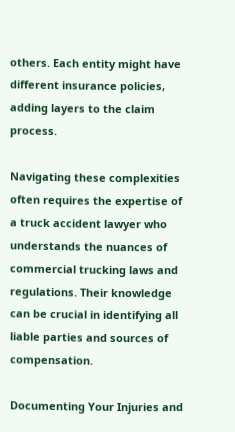others. Each entity might have different insurance policies, adding layers to the claim process.

Navigating these complexities often requires the expertise of a truck accident lawyer who understands the nuances of commercial trucking laws and regulations. Their knowledge can be crucial in identifying all liable parties and sources of compensation.

Documenting Your Injuries and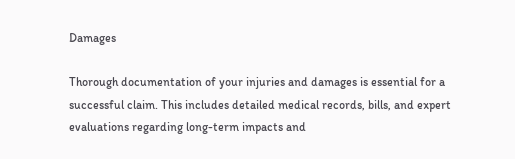Damages

Thorough documentation of your injuries and damages is essential for a successful claim. This includes detailed medical records, bills, and expert evaluations regarding long-term impacts and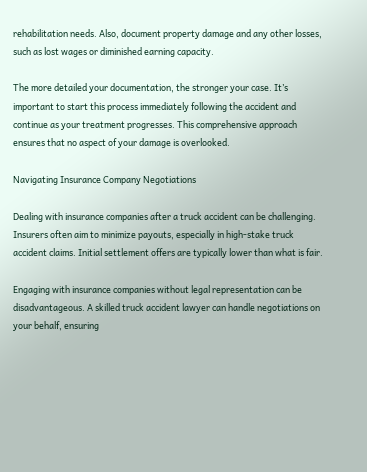rehabilitation needs. Also, document property damage and any other losses, such as lost wages or diminished earning capacity.

The more detailed your documentation, the stronger your case. It’s important to start this process immediately following the accident and continue as your treatment progresses. This comprehensive approach ensures that no aspect of your damage is overlooked.

Navigating Insurance Company Negotiations

Dealing with insurance companies after a truck accident can be challenging. Insurers often aim to minimize payouts, especially in high-stake truck accident claims. Initial settlement offers are typically lower than what is fair.

Engaging with insurance companies without legal representation can be disadvantageous. A skilled truck accident lawyer can handle negotiations on your behalf, ensuring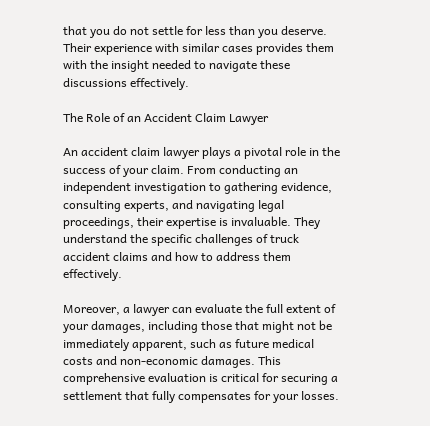that you do not settle for less than you deserve. Their experience with similar cases provides them with the insight needed to navigate these discussions effectively.

The Role of an Accident Claim Lawyer

An accident claim lawyer plays a pivotal role in the success of your claim. From conducting an independent investigation to gathering evidence, consulting experts, and navigating legal proceedings, their expertise is invaluable. They understand the specific challenges of truck accident claims and how to address them effectively.

Moreover, a lawyer can evaluate the full extent of your damages, including those that might not be immediately apparent, such as future medical costs and non-economic damages. This comprehensive evaluation is critical for securing a settlement that fully compensates for your losses.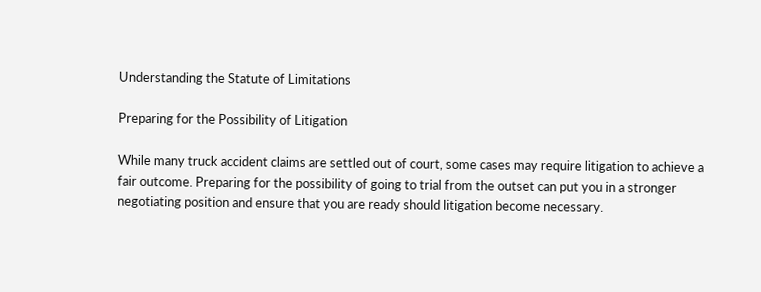Understanding the Statute of Limitations

Preparing for the Possibility of Litigation

While many truck accident claims are settled out of court, some cases may require litigation to achieve a fair outcome. Preparing for the possibility of going to trial from the outset can put you in a stronger negotiating position and ensure that you are ready should litigation become necessary.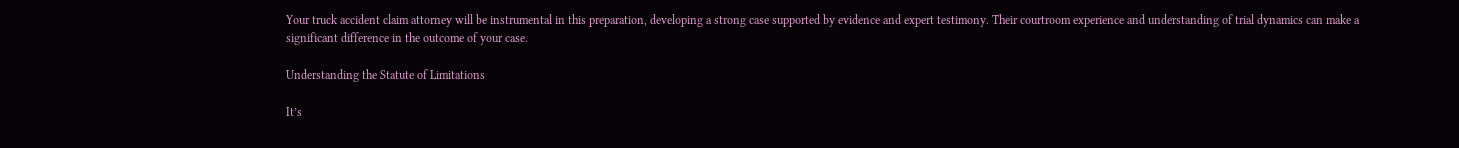Your truck accident claim attorney will be instrumental in this preparation, developing a strong case supported by evidence and expert testimony. Their courtroom experience and understanding of trial dynamics can make a significant difference in the outcome of your case.

Understanding the Statute of Limitations

It’s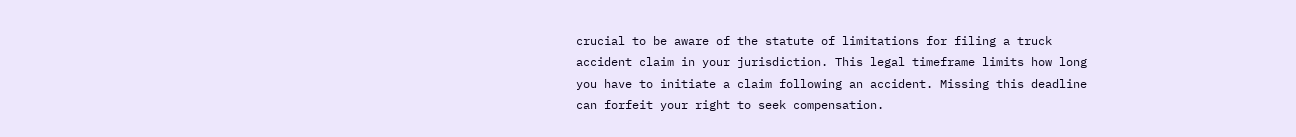crucial to be aware of the statute of limitations for filing a truck accident claim in your jurisdiction. This legal timeframe limits how long you have to initiate a claim following an accident. Missing this deadline can forfeit your right to seek compensation.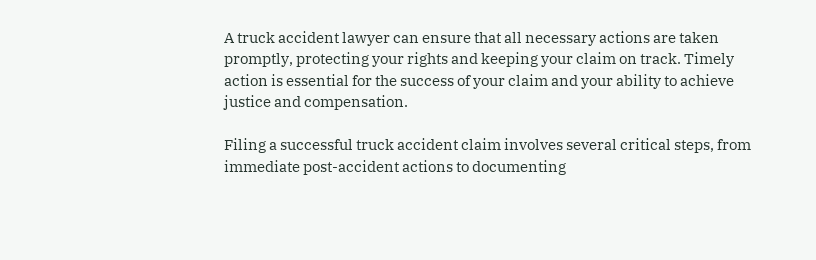A truck accident lawyer can ensure that all necessary actions are taken promptly, protecting your rights and keeping your claim on track. Timely action is essential for the success of your claim and your ability to achieve justice and compensation.

Filing a successful truck accident claim involves several critical steps, from immediate post-accident actions to documenting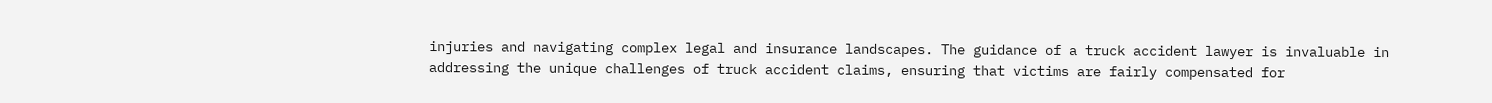injuries and navigating complex legal and insurance landscapes. The guidance of a truck accident lawyer is invaluable in addressing the unique challenges of truck accident claims, ensuring that victims are fairly compensated for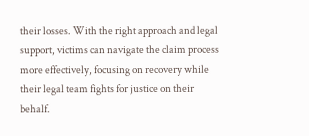their losses. With the right approach and legal support, victims can navigate the claim process more effectively, focusing on recovery while their legal team fights for justice on their behalf.